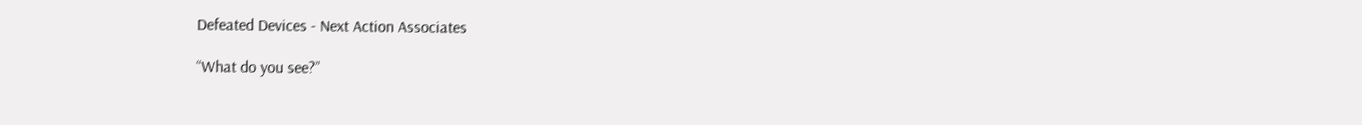Defeated Devices - Next Action Associates

“What do you see?”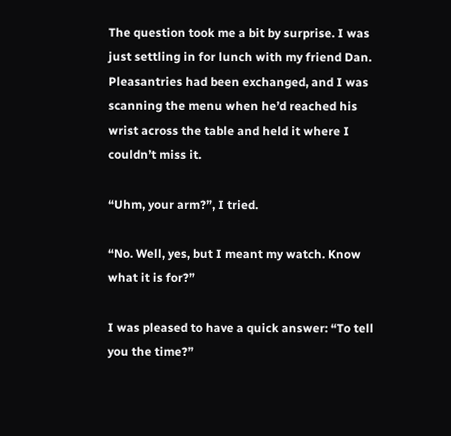The question took me a bit by surprise. I was just settling in for lunch with my friend Dan. Pleasantries had been exchanged, and I was scanning the menu when he’d reached his wrist across the table and held it where I couldn’t miss it.

“Uhm, your arm?”, I tried.

“No. Well, yes, but I meant my watch. Know what it is for?”

I was pleased to have a quick answer: “To tell you the time?”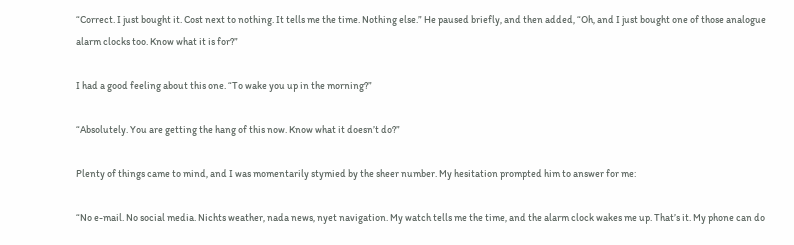“Correct. I just bought it. Cost next to nothing. It tells me the time. Nothing else.” He paused briefly, and then added, “Oh, and I just bought one of those analogue alarm clocks too. Know what it is for?”

I had a good feeling about this one. “To wake you up in the morning?”

“Absolutely. You are getting the hang of this now. Know what it doesn’t do?”

Plenty of things came to mind, and I was momentarily stymied by the sheer number. My hesitation prompted him to answer for me:

“No e-mail. No social media. Nichts weather, nada news, nyet navigation. My watch tells me the time, and the alarm clock wakes me up. That’s it. My phone can do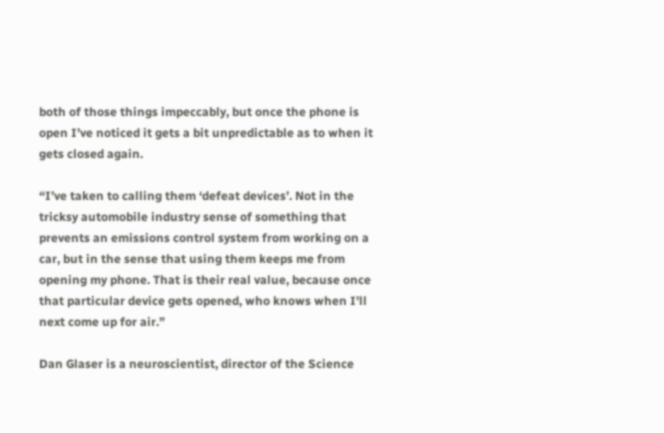both of those things impeccably, but once the phone is open I’ve noticed it gets a bit unpredictable as to when it gets closed again.

“I’ve taken to calling them ‘defeat devices’. Not in the tricksy automobile industry sense of something that prevents an emissions control system from working on a car, but in the sense that using them keeps me from opening my phone. That is their real value, because once that particular device gets opened, who knows when I’ll next come up for air.”

Dan Glaser is a neuroscientist, director of the Science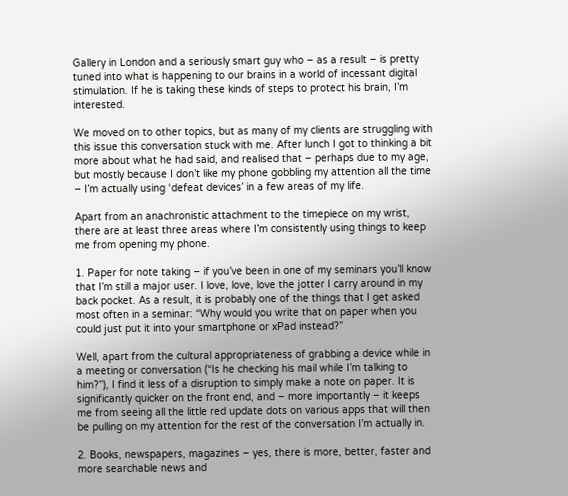Gallery in London and a seriously smart guy who – as a result – is pretty tuned into what is happening to our brains in a world of incessant digital stimulation. If he is taking these kinds of steps to protect his brain, I’m interested.

We moved on to other topics, but as many of my clients are struggling with this issue this conversation stuck with me. After lunch I got to thinking a bit more about what he had said, and realised that – perhaps due to my age, but mostly because I don’t like my phone gobbling my attention all the time – I’m actually using ‘defeat devices’ in a few areas of my life.

Apart from an anachronistic attachment to the timepiece on my wrist, there are at least three areas where I’m consistently using things to keep me from opening my phone.

1. Paper for note taking – if you’ve been in one of my seminars you’ll know that I’m still a major user. I love, love, love the jotter I carry around in my back pocket. As a result, it is probably one of the things that I get asked most often in a seminar: “Why would you write that on paper when you could just put it into your smartphone or xPad instead?”

Well, apart from the cultural appropriateness of grabbing a device while in a meeting or conversation (“Is he checking his mail while I’m talking to him?”), I find it less of a disruption to simply make a note on paper. It is significantly quicker on the front end, and – more importantly – it keeps me from seeing all the little red update dots on various apps that will then be pulling on my attention for the rest of the conversation I’m actually in.

2. Books, newspapers, magazines – yes, there is more, better, faster and more searchable news and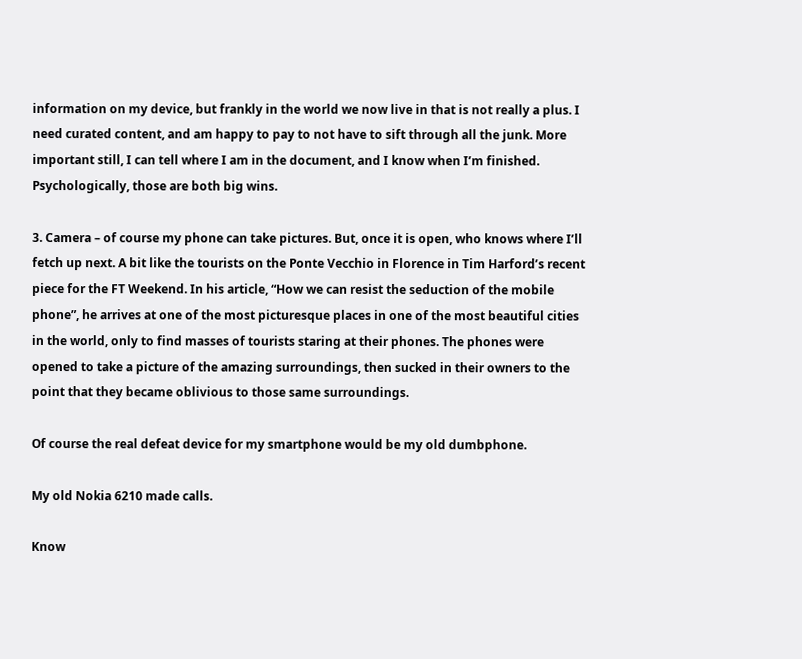information on my device, but frankly in the world we now live in that is not really a plus. I need curated content, and am happy to pay to not have to sift through all the junk. More important still, I can tell where I am in the document, and I know when I’m finished. Psychologically, those are both big wins.

3. Camera – of course my phone can take pictures. But, once it is open, who knows where I’ll fetch up next. A bit like the tourists on the Ponte Vecchio in Florence in Tim Harford’s recent piece for the FT Weekend. In his article, “How we can resist the seduction of the mobile phone”, he arrives at one of the most picturesque places in one of the most beautiful cities in the world, only to find masses of tourists staring at their phones. The phones were opened to take a picture of the amazing surroundings, then sucked in their owners to the point that they became oblivious to those same surroundings.

Of course the real defeat device for my smartphone would be my old dumbphone.

My old Nokia 6210 made calls.

Know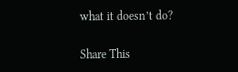what it doesn’t do?

Share This